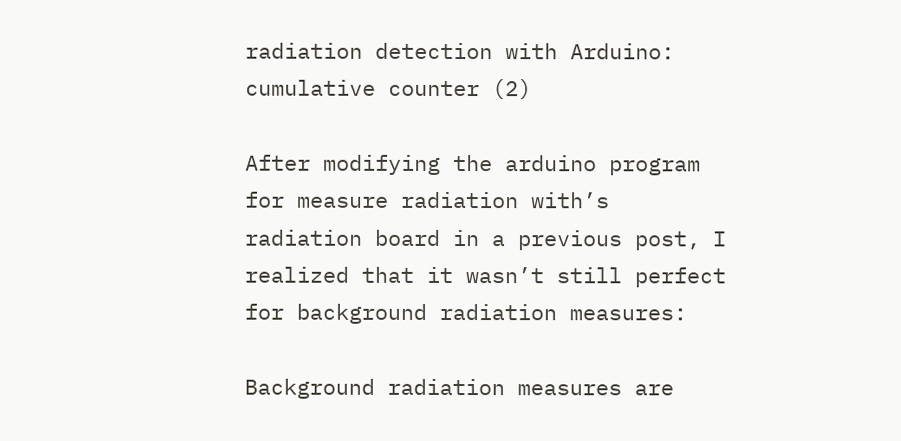radiation detection with Arduino: cumulative counter (2)

After modifying the arduino program for measure radiation with’s radiation board in a previous post, I realized that it wasn’t still perfect for background radiation measures:

Background radiation measures are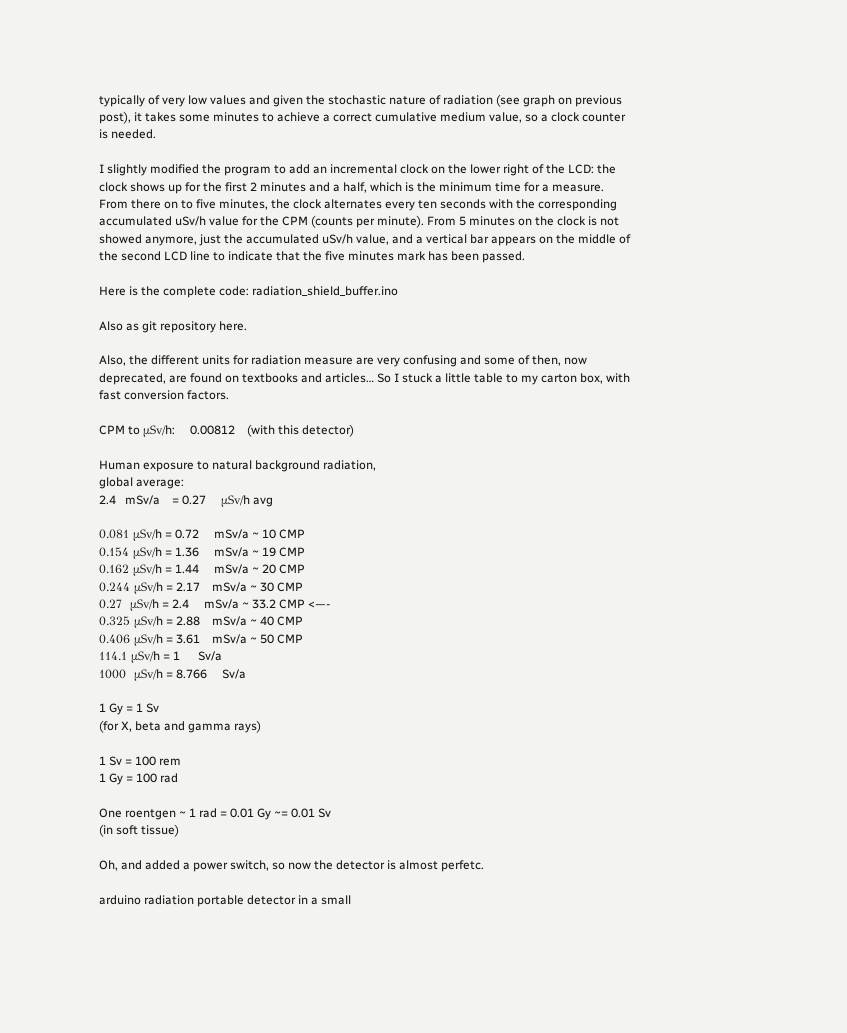typically of very low values and given the stochastic nature of radiation (see graph on previous post), it takes some minutes to achieve a correct cumulative medium value, so a clock counter is needed.

I slightly modified the program to add an incremental clock on the lower right of the LCD: the clock shows up for the first 2 minutes and a half, which is the minimum time for a measure. From there on to five minutes, the clock alternates every ten seconds with the corresponding accumulated uSv/h value for the CPM (counts per minute). From 5 minutes on the clock is not showed anymore, just the accumulated uSv/h value, and a vertical bar appears on the middle of the second LCD line to indicate that the five minutes mark has been passed.

Here is the complete code: radiation_shield_buffer.ino

Also as git repository here.

Also, the different units for radiation measure are very confusing and some of then, now deprecated, are found on textbooks and articles… So I stuck a little table to my carton box, with fast conversion factors.

CPM to μSv/h:     0.00812    (with this detector)

Human exposure to natural background radiation,
global average:
2.4   mSv/a    = 0.27     μSv/h avg

0.081 μSv/h = 0.72     mSv/a ~ 10 CMP
0.154 μSv/h = 1.36     mSv/a ~ 19 CMP
0.162 μSv/h = 1.44     mSv/a ~ 20 CMP
0.244 μSv/h = 2.17    mSv/a ~ 30 CMP
0.27  μSv/h = 2.4     mSv/a ~ 33.2 CMP <—-
0.325 μSv/h = 2.88    mSv/a ~ 40 CMP
0.406 μSv/h = 3.61    mSv/a ~ 50 CMP
114.1 μSv/h = 1      Sv/a
1000  μSv/h = 8.766     Sv/a

1 Gy = 1 Sv
(for X, beta and gamma rays)

1 Sv = 100 rem
1 Gy = 100 rad

One roentgen ~ 1 rad = 0.01 Gy ~= 0.01 Sv
(in soft tissue)

Oh, and added a power switch, so now the detector is almost perfetc.

arduino radiation portable detector in a small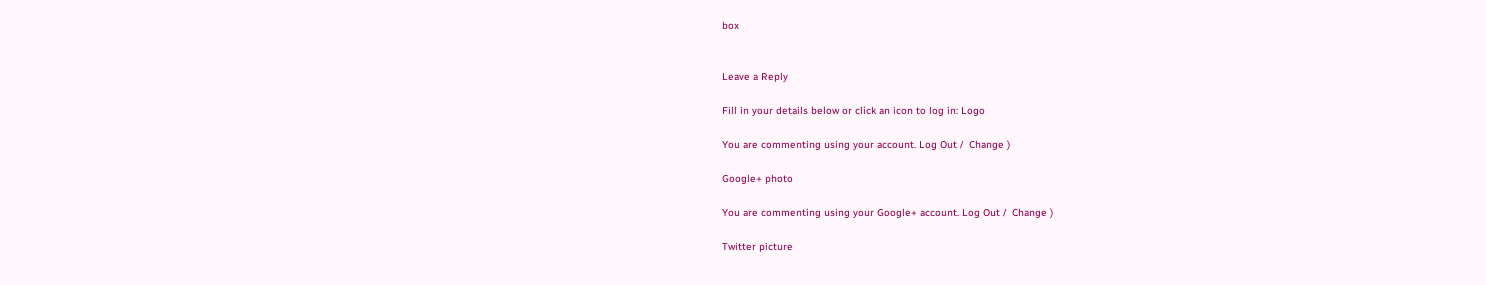box


Leave a Reply

Fill in your details below or click an icon to log in: Logo

You are commenting using your account. Log Out /  Change )

Google+ photo

You are commenting using your Google+ account. Log Out /  Change )

Twitter picture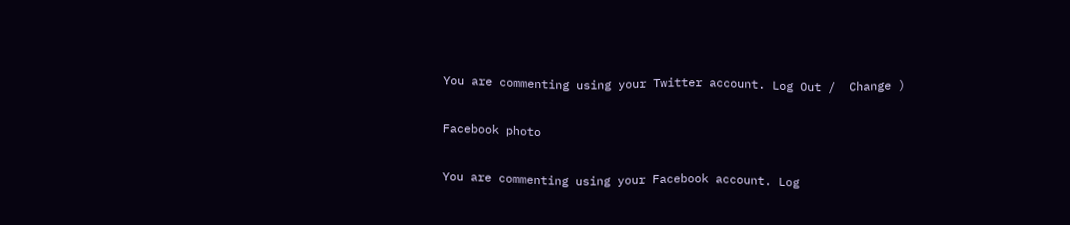You are commenting using your Twitter account. Log Out /  Change )

Facebook photo

You are commenting using your Facebook account. Log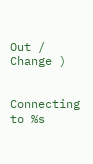Out /  Change )


Connecting to %s